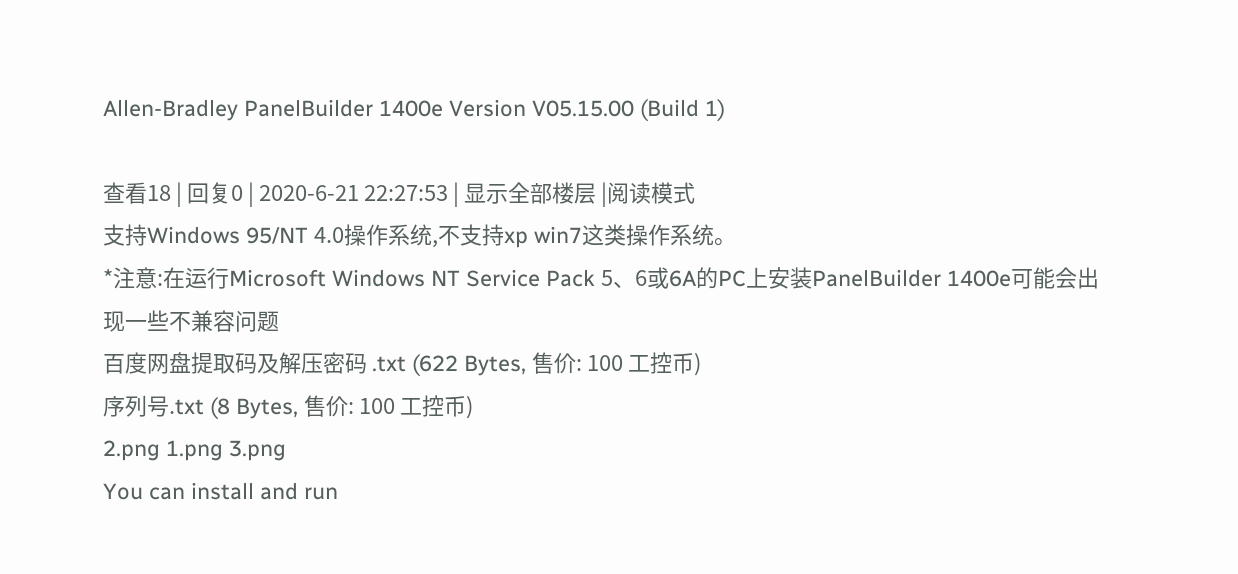Allen-Bradley PanelBuilder 1400e Version V05.15.00 (Build 1)

查看18 | 回复0 | 2020-6-21 22:27:53 | 显示全部楼层 |阅读模式
支持Windows 95/NT 4.0操作系统,不支持xp win7这类操作系统。
*注意:在运行Microsoft Windows NT Service Pack 5、6或6A的PC上安装PanelBuilder 1400e可能会出现一些不兼容问题
百度网盘提取码及解压密码 .txt (622 Bytes, 售价: 100 工控币)
序列号.txt (8 Bytes, 售价: 100 工控币)
2.png 1.png 3.png
You can install and run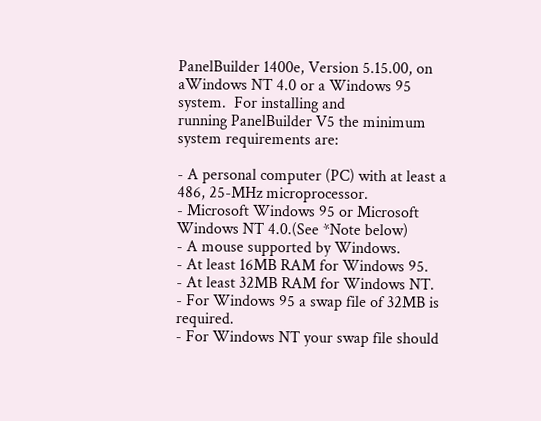PanelBuilder 1400e, Version 5.15.00, on aWindows NT 4.0 or a Windows 95 system.  For installing and
running PanelBuilder V5 the minimum system requirements are:

- A personal computer (PC) with at least a 486, 25-MHz microprocessor.
- Microsoft Windows 95 or Microsoft Windows NT 4.0.(See *Note below)
- A mouse supported by Windows.
- At least 16MB RAM for Windows 95.
- At least 32MB RAM for Windows NT.
- For Windows 95 a swap file of 32MB is required.
- For Windows NT your swap file should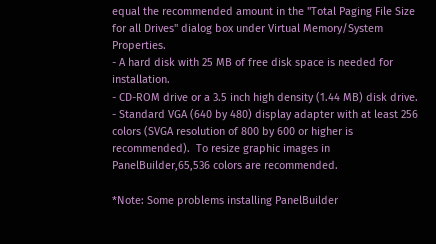equal the recommended amount in the "Total Paging File Size for all Drives" dialog box under Virtual Memory/System Properties.
- A hard disk with 25 MB of free disk space is needed for installation.
- CD-ROM drive or a 3.5 inch high density (1.44 MB) disk drive.
- Standard VGA (640 by 480) display adapter with at least 256 colors (SVGA resolution of 800 by 600 or higher is recommended).  To resize graphic images in PanelBuilder,65,536 colors are recommended.

*Note: Some problems installing PanelBuilder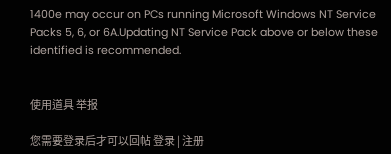1400e may occur on PCs running Microsoft Windows NT Service Packs 5, 6, or 6A.Updating NT Service Pack above or below these identified is recommended.


使用道具 举报

您需要登录后才可以回帖 登录 | 注册